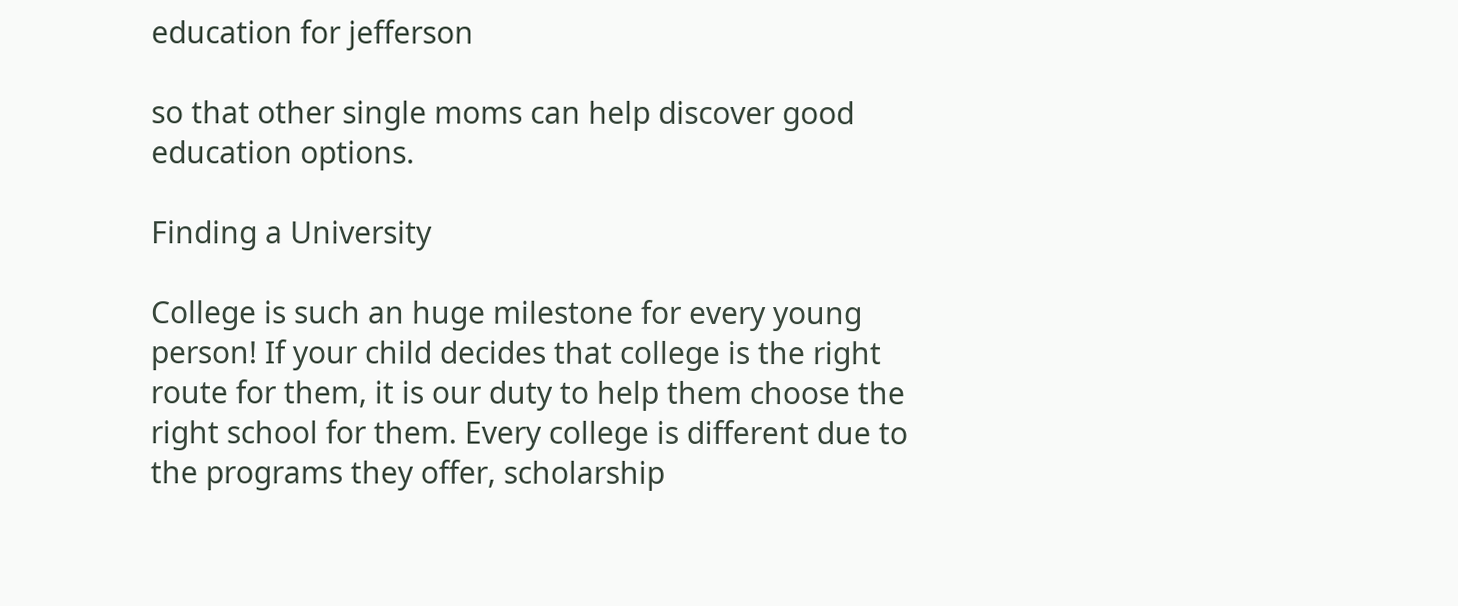education for jefferson

so that other single moms can help discover good education options.

Finding a University

College is such an huge milestone for every young person! If your child decides that college is the right route for them, it is our duty to help them choose the right school for them. Every college is different due to the programs they offer, scholarship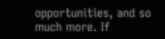opportunities, and so much more. If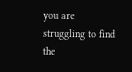you are struggling to find the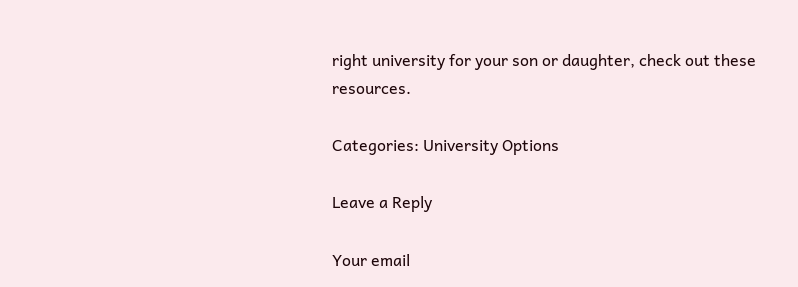right university for your son or daughter, check out these resources.

Categories: University Options

Leave a Reply

Your email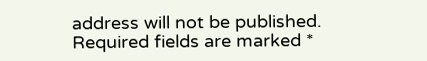address will not be published. Required fields are marked *